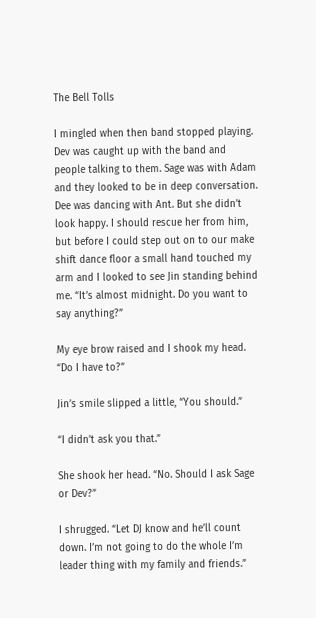The Bell Tolls

I mingled when then band stopped playing. Dev was caught up with the band and people talking to them. Sage was with Adam and they looked to be in deep conversation. Dee was dancing with Ant. But she didn’t look happy. I should rescue her from him, but before I could step out on to our make shift dance floor a small hand touched my arm and I looked to see Jin standing behind me. “It’s almost midnight. Do you want to say anything?”

My eye brow raised and I shook my head. “Do I have to?”

Jin’s smile slipped a little, “You should.”

“I didn’t ask you that.”

She shook her head. “No. Should I ask Sage or Dev?”

I shrugged. “Let DJ know and he’ll count down. I’m not going to do the whole I’m leader thing with my family and friends.”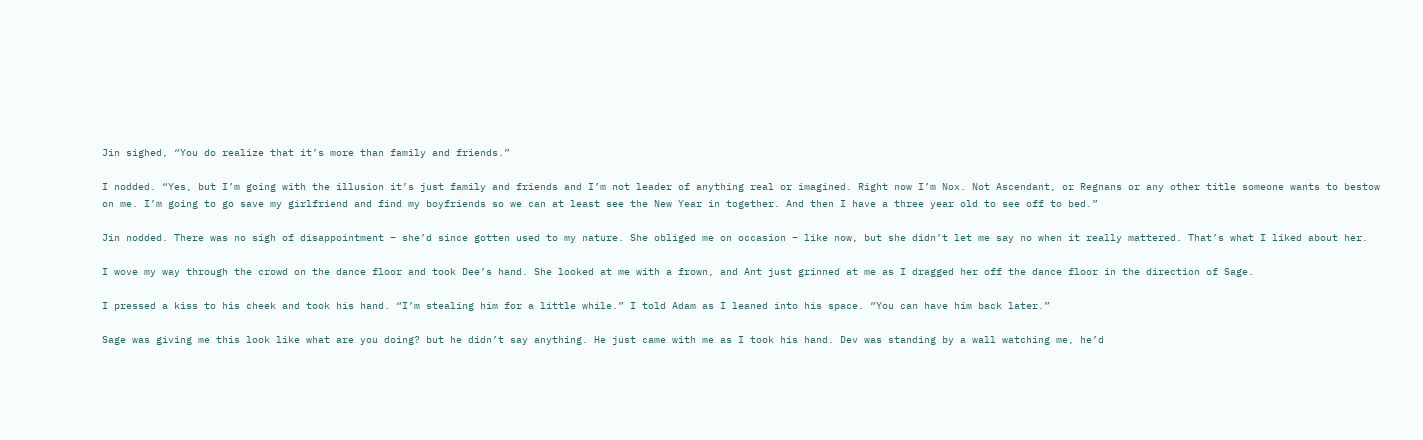Jin sighed, “You do realize that it’s more than family and friends.”

I nodded. “Yes, but I’m going with the illusion it’s just family and friends and I’m not leader of anything real or imagined. Right now I’m Nox. Not Ascendant, or Regnans or any other title someone wants to bestow on me. I’m going to go save my girlfriend and find my boyfriends so we can at least see the New Year in together. And then I have a three year old to see off to bed.”

Jin nodded. There was no sigh of disappointment – she’d since gotten used to my nature. She obliged me on occasion – like now, but she didn’t let me say no when it really mattered. That’s what I liked about her.

I wove my way through the crowd on the dance floor and took Dee’s hand. She looked at me with a frown, and Ant just grinned at me as I dragged her off the dance floor in the direction of Sage.

I pressed a kiss to his cheek and took his hand. “I’m stealing him for a little while.” I told Adam as I leaned into his space. “You can have him back later.”

Sage was giving me this look like what are you doing? but he didn’t say anything. He just came with me as I took his hand. Dev was standing by a wall watching me, he’d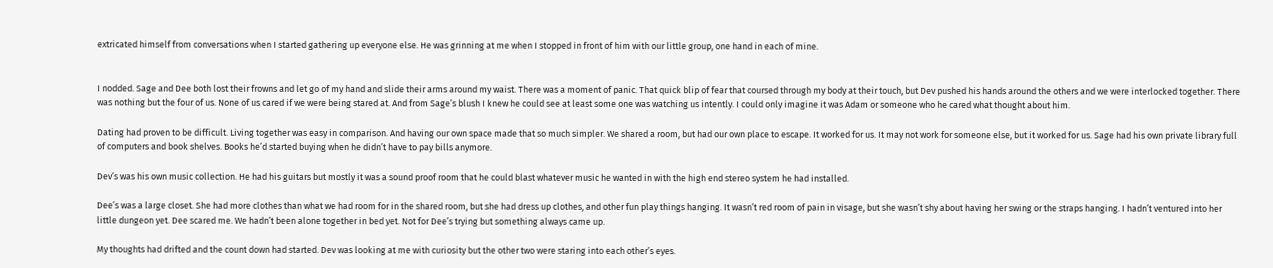extricated himself from conversations when I started gathering up everyone else. He was grinning at me when I stopped in front of him with our little group, one hand in each of mine.


I nodded. Sage and Dee both lost their frowns and let go of my hand and slide their arms around my waist. There was a moment of panic. That quick blip of fear that coursed through my body at their touch, but Dev pushed his hands around the others and we were interlocked together. There was nothing but the four of us. None of us cared if we were being stared at. And from Sage’s blush I knew he could see at least some one was watching us intently. I could only imagine it was Adam or someone who he cared what thought about him.

Dating had proven to be difficult. Living together was easy in comparison. And having our own space made that so much simpler. We shared a room, but had our own place to escape. It worked for us. It may not work for someone else, but it worked for us. Sage had his own private library full of computers and book shelves. Books he’d started buying when he didn’t have to pay bills anymore.

Dev’s was his own music collection. He had his guitars but mostly it was a sound proof room that he could blast whatever music he wanted in with the high end stereo system he had installed.

Dee’s was a large closet. She had more clothes than what we had room for in the shared room, but she had dress up clothes, and other fun play things hanging. It wasn’t red room of pain in visage, but she wasn’t shy about having her swing or the straps hanging. I hadn’t ventured into her little dungeon yet. Dee scared me. We hadn’t been alone together in bed yet. Not for Dee’s trying but something always came up.

My thoughts had drifted and the count down had started. Dev was looking at me with curiosity but the other two were staring into each other’s eyes.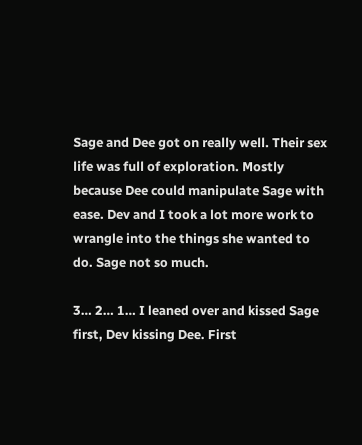Sage and Dee got on really well. Their sex life was full of exploration. Mostly because Dee could manipulate Sage with ease. Dev and I took a lot more work to wrangle into the things she wanted to do. Sage not so much.

3… 2… 1… I leaned over and kissed Sage first, Dev kissing Dee. First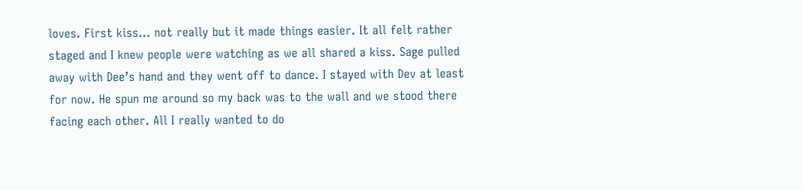loves. First kiss… not really but it made things easier. It all felt rather staged and I knew people were watching as we all shared a kiss. Sage pulled away with Dee’s hand and they went off to dance. I stayed with Dev at least for now. He spun me around so my back was to the wall and we stood there facing each other. All I really wanted to do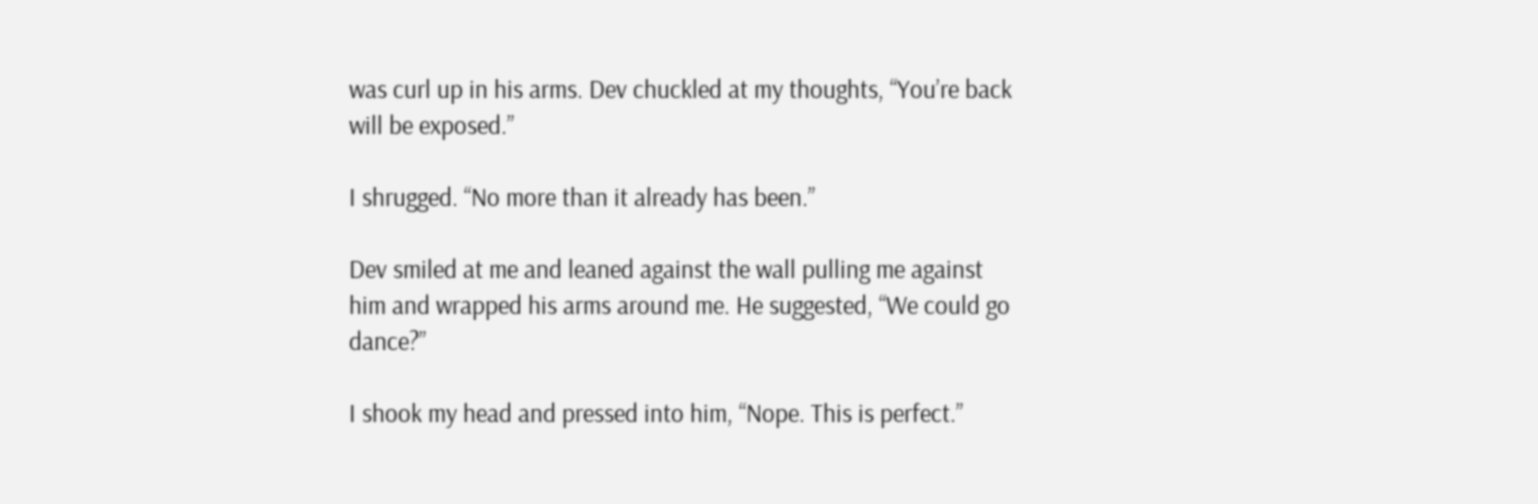was curl up in his arms. Dev chuckled at my thoughts, “You’re back will be exposed.”

I shrugged. “No more than it already has been.”

Dev smiled at me and leaned against the wall pulling me against him and wrapped his arms around me. He suggested, “We could go dance?”

I shook my head and pressed into him, “Nope. This is perfect.”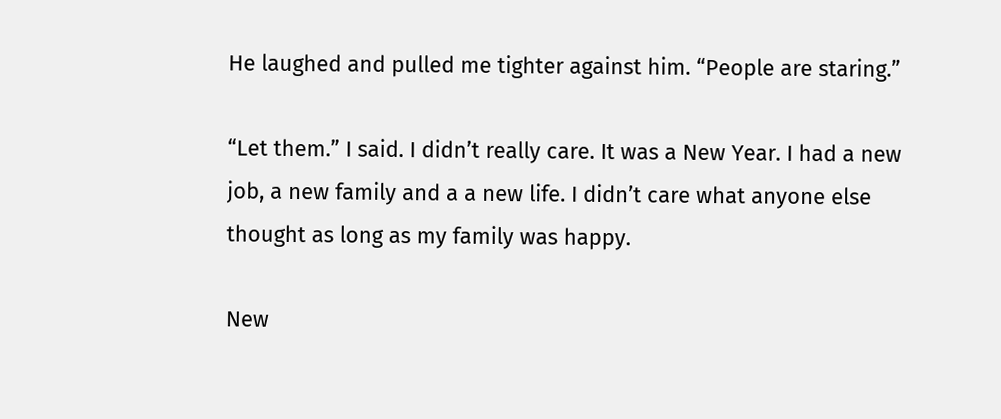He laughed and pulled me tighter against him. “People are staring.”

“Let them.” I said. I didn’t really care. It was a New Year. I had a new job, a new family and a a new life. I didn’t care what anyone else thought as long as my family was happy.

New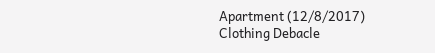Apartment (12/8/2017)
Clothing Debacle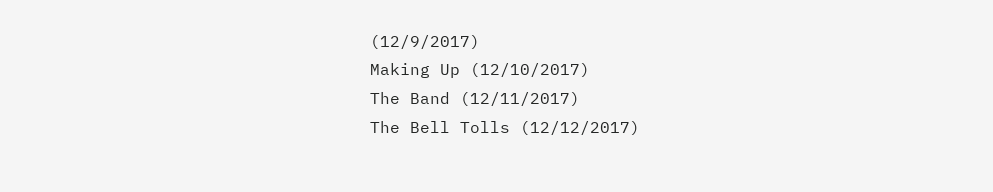(12/9/2017)
Making Up (12/10/2017)
The Band (12/11/2017)
The Bell Tolls (12/12/2017)